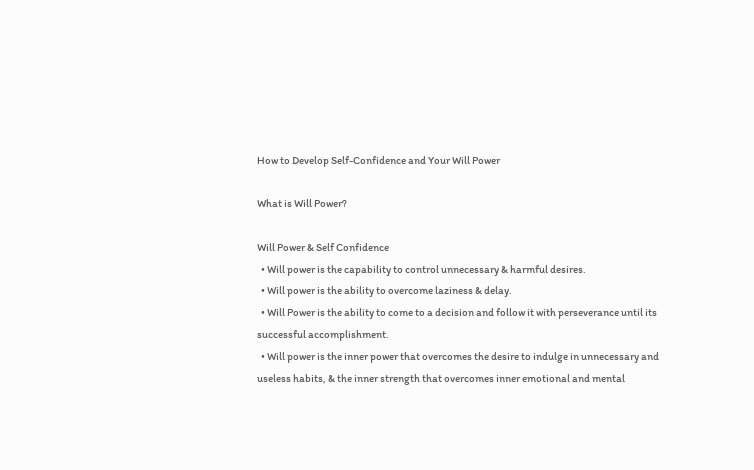How to Develop Self-Confidence and Your Will Power

What is Will Power?

Will Power & Self Confidence
  • Will power is the capability to control unnecessary & harmful desires.
  • Will power is the ability to overcome laziness & delay.
  • Will Power is the ability to come to a decision and follow it with perseverance until its successful accomplishment.
  • Will power is the inner power that overcomes the desire to indulge in unnecessary and useless habits, & the inner strength that overcomes inner emotional and mental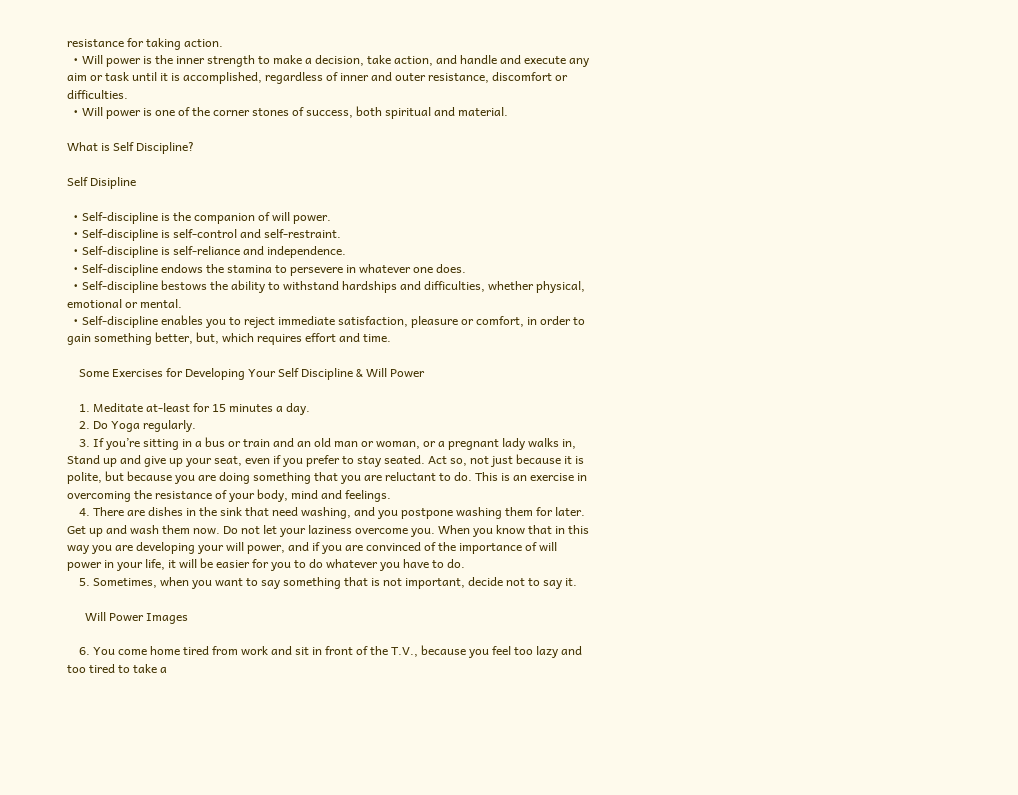resistance for taking action.
  • Will power is the inner strength to make a decision, take action, and handle and execute any aim or task until it is accomplished, regardless of inner and outer resistance, discomfort or difficulties.
  • Will power is one of the corner stones of success, both spiritual and material.

What is Self Discipline?

Self Disipline

  • Self-discipline is the companion of will power.
  • Self-discipline is self-control and self-restraint.
  • Self-discipline is self-reliance and independence.
  • Self-discipline endows the stamina to persevere in whatever one does.
  • Self-discipline bestows the ability to withstand hardships and difficulties, whether physical, emotional or mental.
  • Self-discipline enables you to reject immediate satisfaction, pleasure or comfort, in order to gain something better, but, which requires effort and time.

    Some Exercises for Developing Your Self Discipline & Will Power

    1. Meditate at-least for 15 minutes a day.
    2. Do Yoga regularly.
    3. If you’re sitting in a bus or train and an old man or woman, or a pregnant lady walks in, Stand up and give up your seat, even if you prefer to stay seated. Act so, not just because it is polite, but because you are doing something that you are reluctant to do. This is an exercise in overcoming the resistance of your body, mind and feelings.
    4. There are dishes in the sink that need washing, and you postpone washing them for later. Get up and wash them now. Do not let your laziness overcome you. When you know that in this way you are developing your will power, and if you are convinced of the importance of will power in your life, it will be easier for you to do whatever you have to do.
    5. Sometimes, when you want to say something that is not important, decide not to say it.

      Will Power Images

    6. You come home tired from work and sit in front of the T.V., because you feel too lazy and too tired to take a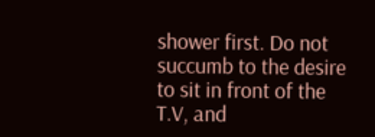shower first. Do not succumb to the desire to sit in front of the T.V, and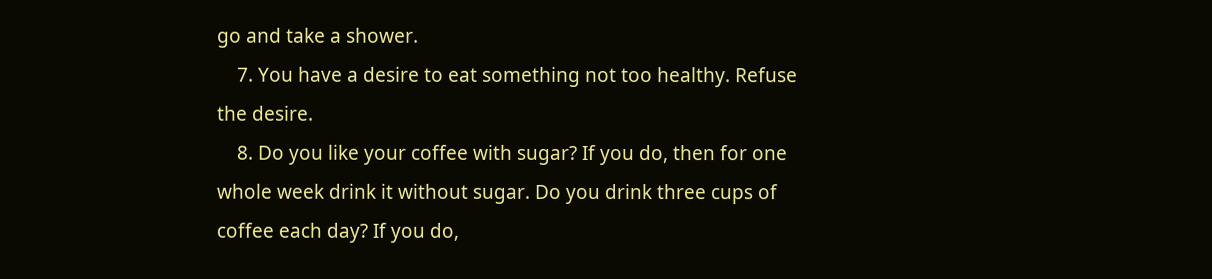go and take a shower.
    7. You have a desire to eat something not too healthy. Refuse the desire.
    8. Do you like your coffee with sugar? If you do, then for one whole week drink it without sugar. Do you drink three cups of coffee each day? If you do,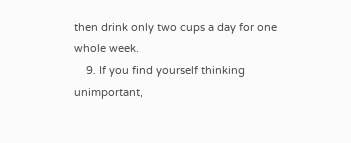then drink only two cups a day for one whole week.
    9. If you find yourself thinking unimportant,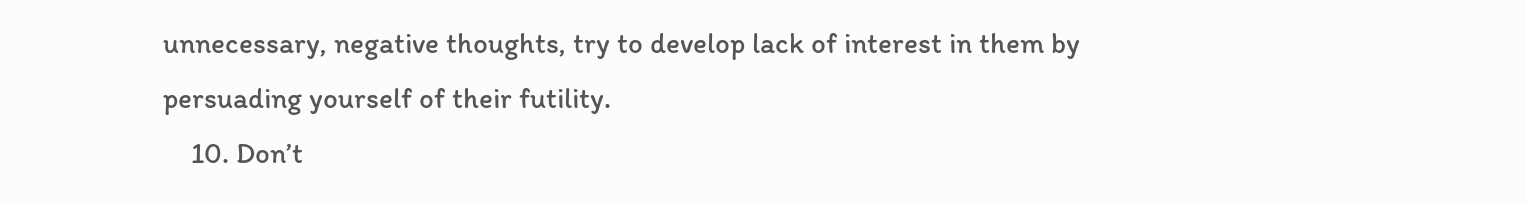unnecessary, negative thoughts, try to develop lack of interest in them by persuading yourself of their futility.
    10. Don’t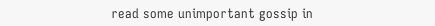read some unimportant gossip in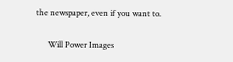the newspaper, even if you want to.

      Will Power Images